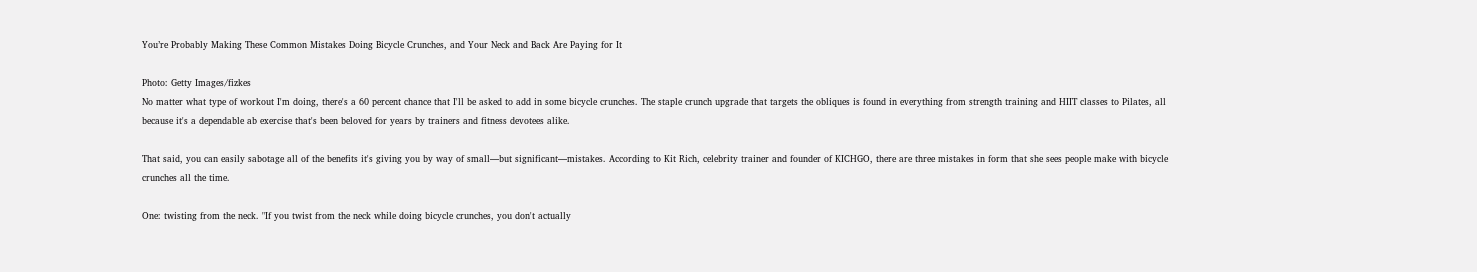You’re Probably Making These Common Mistakes Doing Bicycle Crunches, and Your Neck and Back Are Paying for It

Photo: Getty Images/fizkes
No matter what type of workout I'm doing, there's a 60 percent chance that I'll be asked to add in some bicycle crunches. The staple crunch upgrade that targets the obliques is found in everything from strength training and HIIT classes to Pilates, all because it's a dependable ab exercise that's been beloved for years by trainers and fitness devotees alike.

That said, you can easily sabotage all of the benefits it's giving you by way of small—but significant—mistakes. According to Kit Rich, celebrity trainer and founder of KICHGO, there are three mistakes in form that she sees people make with bicycle crunches all the time.

One: twisting from the neck. "If you twist from the neck while doing bicycle crunches, you don't actually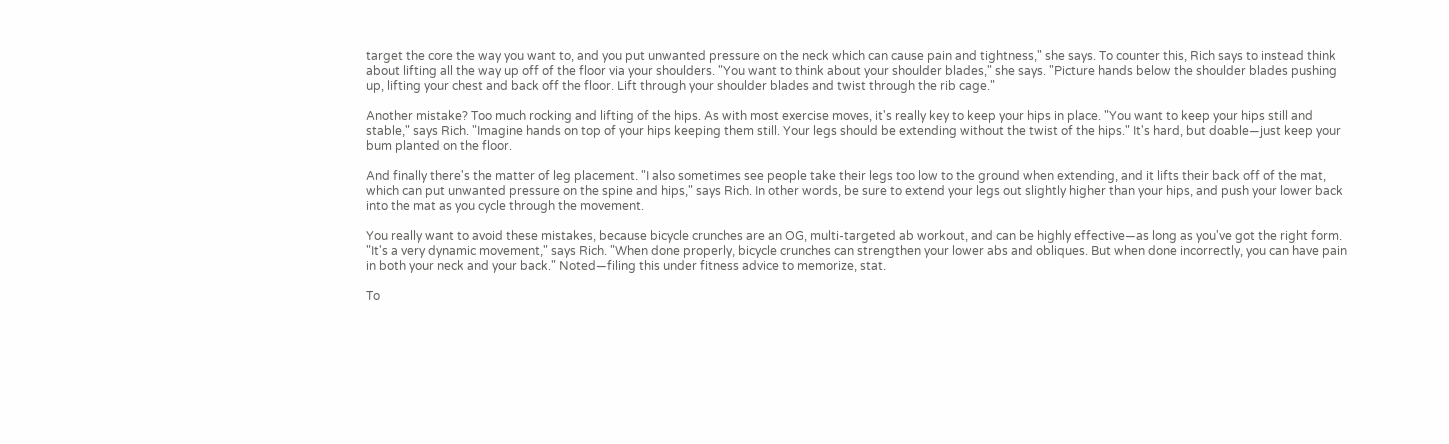target the core the way you want to, and you put unwanted pressure on the neck which can cause pain and tightness," she says. To counter this, Rich says to instead think about lifting all the way up off of the floor via your shoulders. "You want to think about your shoulder blades," she says. "Picture hands below the shoulder blades pushing up, lifting your chest and back off the floor. Lift through your shoulder blades and twist through the rib cage."

Another mistake? Too much rocking and lifting of the hips. As with most exercise moves, it's really key to keep your hips in place. "You want to keep your hips still and stable," says Rich. "Imagine hands on top of your hips keeping them still. Your legs should be extending without the twist of the hips." It's hard, but doable—just keep your bum planted on the floor.

And finally there's the matter of leg placement. "I also sometimes see people take their legs too low to the ground when extending, and it lifts their back off of the mat, which can put unwanted pressure on the spine and hips," says Rich. In other words, be sure to extend your legs out slightly higher than your hips, and push your lower back into the mat as you cycle through the movement.

You really want to avoid these mistakes, because bicycle crunches are an OG, multi-targeted ab workout, and can be highly effective—as long as you've got the right form. "It's a very dynamic movement," says Rich. "When done properly, bicycle crunches can strengthen your lower abs and obliques. But when done incorrectly, you can have pain in both your neck and your back." Noted—filing this under fitness advice to memorize, stat.

To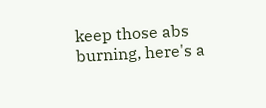keep those abs burning, here's a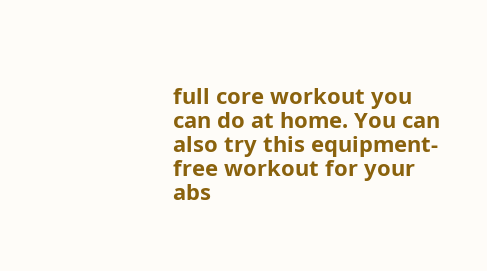full core workout you can do at home. You can also try this equipment-free workout for your abs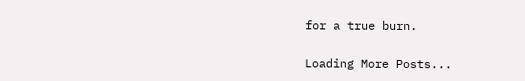for a true burn.

Loading More Posts...